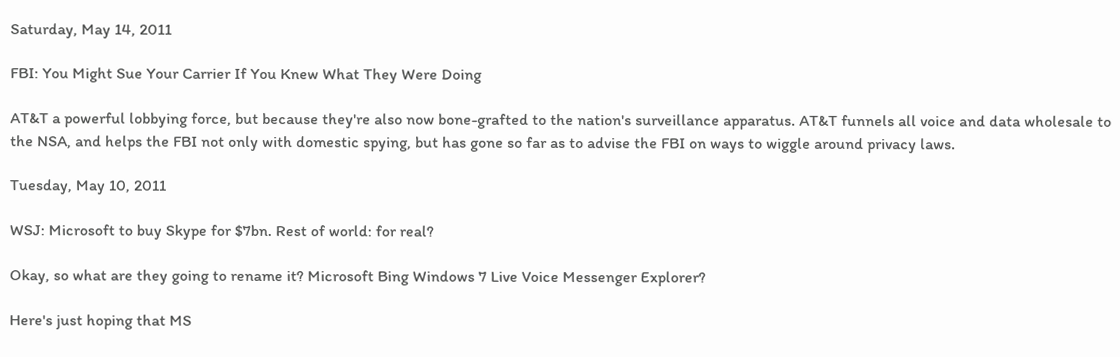Saturday, May 14, 2011

FBI: You Might Sue Your Carrier If You Knew What They Were Doing

AT&T a powerful lobbying force, but because they're also now bone-grafted to the nation's surveillance apparatus. AT&T funnels all voice and data wholesale to the NSA, and helps the FBI not only with domestic spying, but has gone so far as to advise the FBI on ways to wiggle around privacy laws.

Tuesday, May 10, 2011

WSJ: Microsoft to buy Skype for $7bn. Rest of world: for real?

Okay, so what are they going to rename it? Microsoft Bing Windows 7 Live Voice Messenger Explorer?

Here's just hoping that MS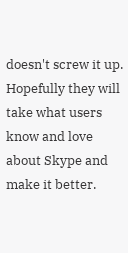doesn't screw it up. Hopefully they will take what users know and love about Skype and make it better.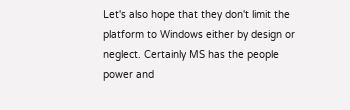Let's also hope that they don't limit the platform to Windows either by design or neglect. Certainly MS has the people power and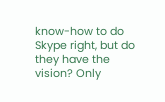know-how to do Skype right, but do they have the vision? Only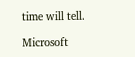time will tell.

Microsoft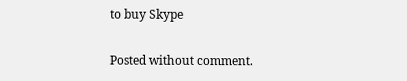to buy Skype

Posted without comment.